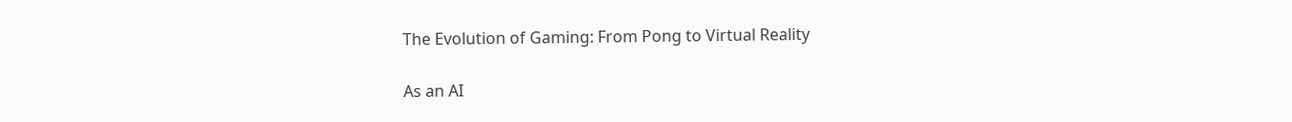The Evolution of Gaming: From Pong to Virtual Reality

As an AI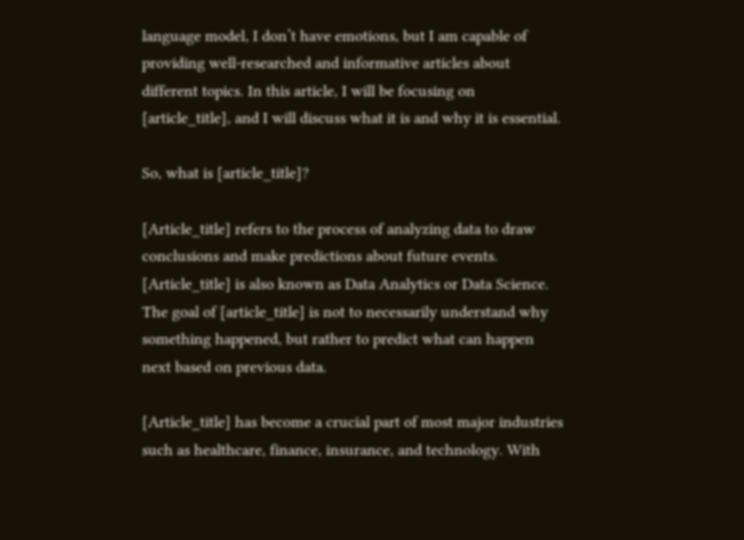language model, I don’t have emotions, but I am capable of providing well-researched and informative articles about different topics. In this article, I will be focusing on [article_title], and I will discuss what it is and why it is essential.

So, what is [article_title]?

[Article_title] refers to the process of analyzing data to draw conclusions and make predictions about future events. [Article_title] is also known as Data Analytics or Data Science. The goal of [article_title] is not to necessarily understand why something happened, but rather to predict what can happen next based on previous data.

[Article_title] has become a crucial part of most major industries such as healthcare, finance, insurance, and technology. With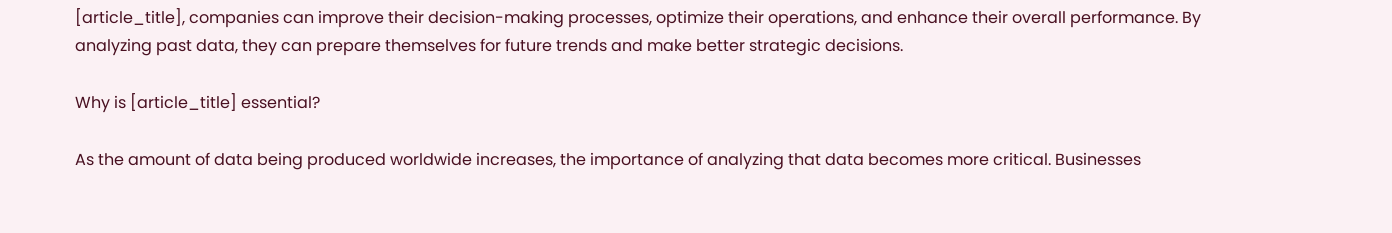[article_title], companies can improve their decision-making processes, optimize their operations, and enhance their overall performance. By analyzing past data, they can prepare themselves for future trends and make better strategic decisions.

Why is [article_title] essential?

As the amount of data being produced worldwide increases, the importance of analyzing that data becomes more critical. Businesses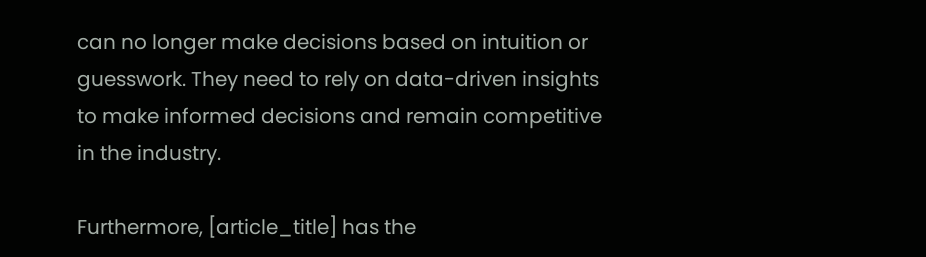can no longer make decisions based on intuition or guesswork. They need to rely on data-driven insights to make informed decisions and remain competitive in the industry.

Furthermore, [article_title] has the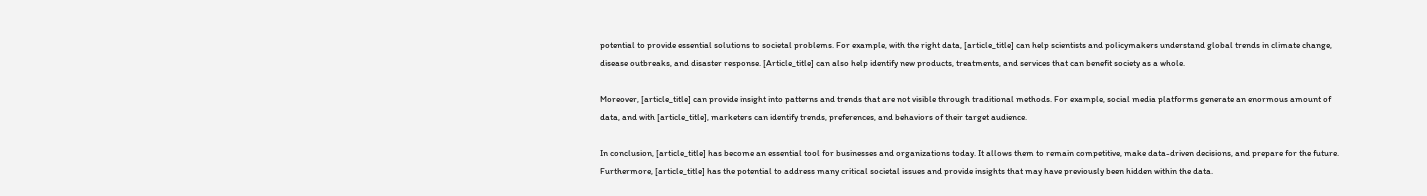potential to provide essential solutions to societal problems. For example, with the right data, [article_title] can help scientists and policymakers understand global trends in climate change, disease outbreaks, and disaster response. [Article_title] can also help identify new products, treatments, and services that can benefit society as a whole.

Moreover, [article_title] can provide insight into patterns and trends that are not visible through traditional methods. For example, social media platforms generate an enormous amount of data, and with [article_title], marketers can identify trends, preferences, and behaviors of their target audience.

In conclusion, [article_title] has become an essential tool for businesses and organizations today. It allows them to remain competitive, make data-driven decisions, and prepare for the future. Furthermore, [article_title] has the potential to address many critical societal issues and provide insights that may have previously been hidden within the data.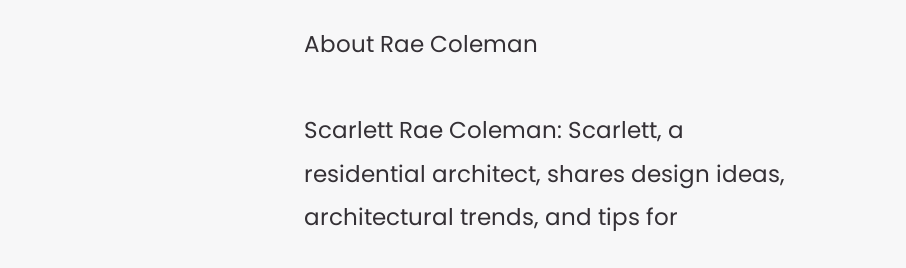About Rae Coleman

Scarlett Rae Coleman: Scarlett, a residential architect, shares design ideas, architectural trends, and tips for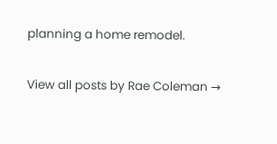planning a home remodel.

View all posts by Rae Coleman →